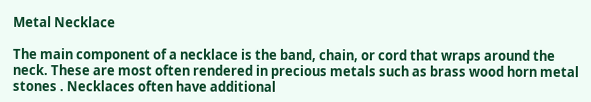Metal Necklace

The main component of a necklace is the band, chain, or cord that wraps around the neck. These are most often rendered in precious metals such as brass wood horn metal stones . Necklaces often have additional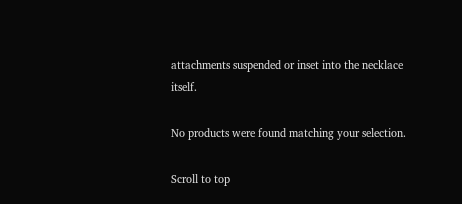attachments suspended or inset into the necklace itself.

No products were found matching your selection.

Scroll to top